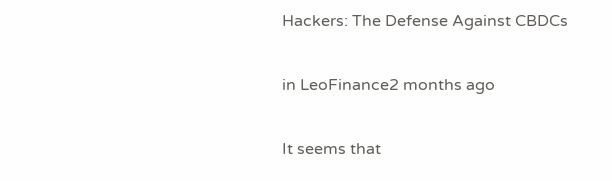Hackers: The Defense Against CBDCs

in LeoFinance2 months ago

It seems that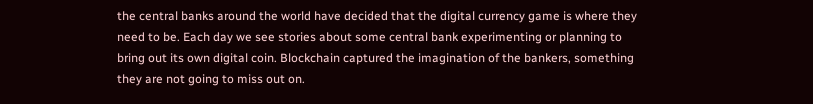the central banks around the world have decided that the digital currency game is where they need to be. Each day we see stories about some central bank experimenting or planning to bring out its own digital coin. Blockchain captured the imagination of the bankers, something they are not going to miss out on.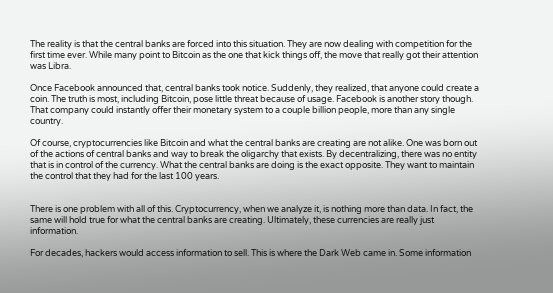The reality is that the central banks are forced into this situation. They are now dealing with competition for the first time ever. While many point to Bitcoin as the one that kick things off, the move that really got their attention was Libra.

Once Facebook announced that, central banks took notice. Suddenly, they realized, that anyone could create a coin. The truth is most, including Bitcoin, pose little threat because of usage. Facebook is another story though. That company could instantly offer their monetary system to a couple billion people, more than any single country.

Of course, cryptocurrencies like Bitcoin and what the central banks are creating are not alike. One was born out of the actions of central banks and way to break the oligarchy that exists. By decentralizing, there was no entity that is in control of the currency. What the central banks are doing is the exact opposite. They want to maintain the control that they had for the last 100 years.


There is one problem with all of this. Cryptocurrency, when we analyze it, is nothing more than data. In fact, the same will hold true for what the central banks are creating. Ultimately, these currencies are really just information.

For decades, hackers would access information to sell. This is where the Dark Web came in. Some information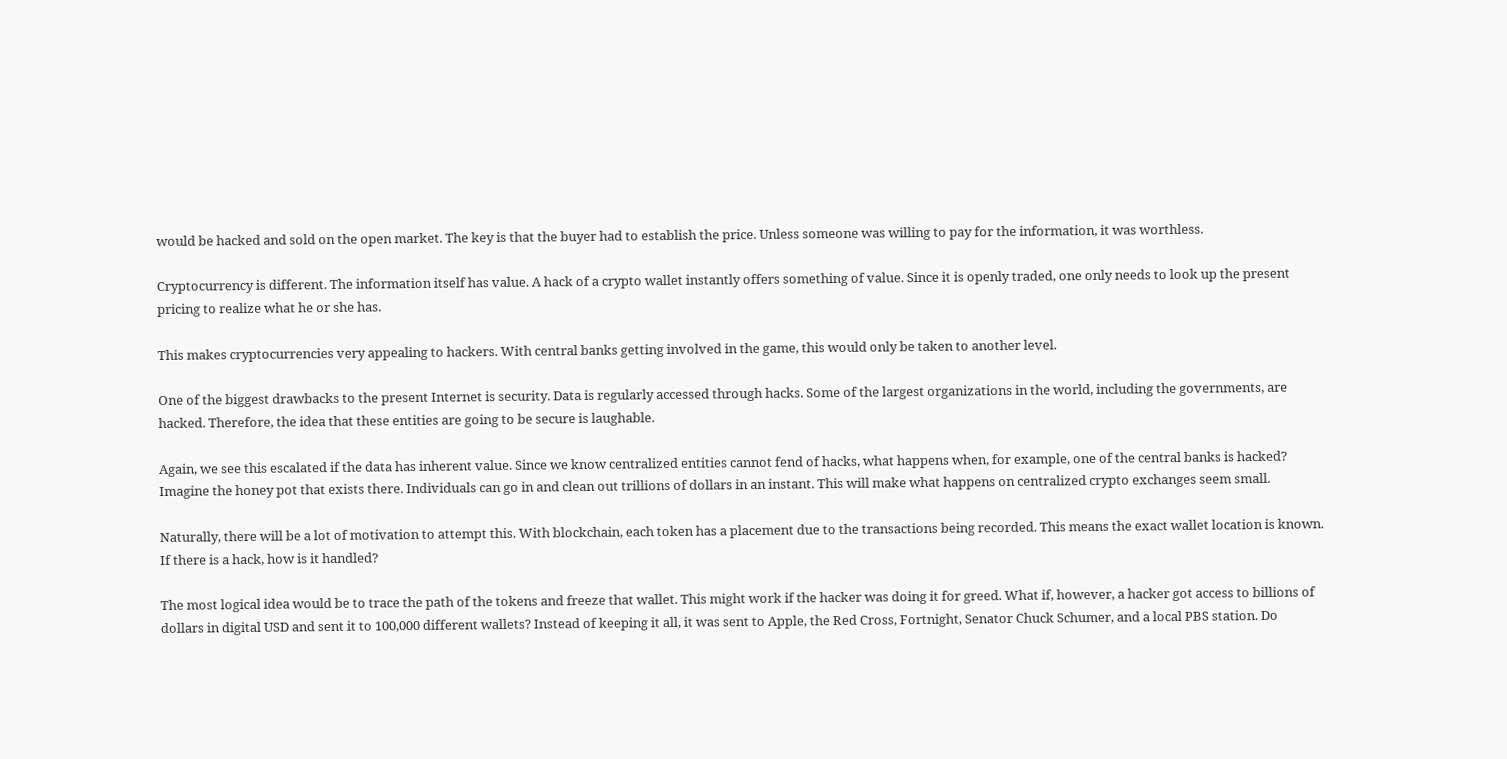would be hacked and sold on the open market. The key is that the buyer had to establish the price. Unless someone was willing to pay for the information, it was worthless.

Cryptocurrency is different. The information itself has value. A hack of a crypto wallet instantly offers something of value. Since it is openly traded, one only needs to look up the present pricing to realize what he or she has.

This makes cryptocurrencies very appealing to hackers. With central banks getting involved in the game, this would only be taken to another level.

One of the biggest drawbacks to the present Internet is security. Data is regularly accessed through hacks. Some of the largest organizations in the world, including the governments, are hacked. Therefore, the idea that these entities are going to be secure is laughable.

Again, we see this escalated if the data has inherent value. Since we know centralized entities cannot fend of hacks, what happens when, for example, one of the central banks is hacked? Imagine the honey pot that exists there. Individuals can go in and clean out trillions of dollars in an instant. This will make what happens on centralized crypto exchanges seem small.

Naturally, there will be a lot of motivation to attempt this. With blockchain, each token has a placement due to the transactions being recorded. This means the exact wallet location is known. If there is a hack, how is it handled?

The most logical idea would be to trace the path of the tokens and freeze that wallet. This might work if the hacker was doing it for greed. What if, however, a hacker got access to billions of dollars in digital USD and sent it to 100,000 different wallets? Instead of keeping it all, it was sent to Apple, the Red Cross, Fortnight, Senator Chuck Schumer, and a local PBS station. Do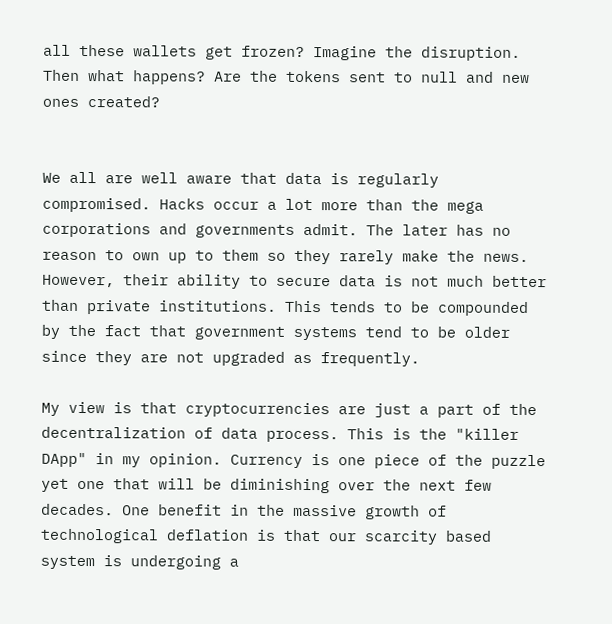all these wallets get frozen? Imagine the disruption. Then what happens? Are the tokens sent to null and new ones created?


We all are well aware that data is regularly compromised. Hacks occur a lot more than the mega corporations and governments admit. The later has no reason to own up to them so they rarely make the news. However, their ability to secure data is not much better than private institutions. This tends to be compounded by the fact that government systems tend to be older since they are not upgraded as frequently.

My view is that cryptocurrencies are just a part of the decentralization of data process. This is the "killer DApp" in my opinion. Currency is one piece of the puzzle yet one that will be diminishing over the next few decades. One benefit in the massive growth of technological deflation is that our scarcity based system is undergoing a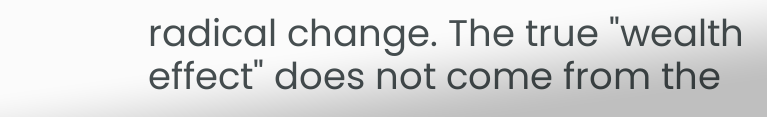radical change. The true "wealth effect" does not come from the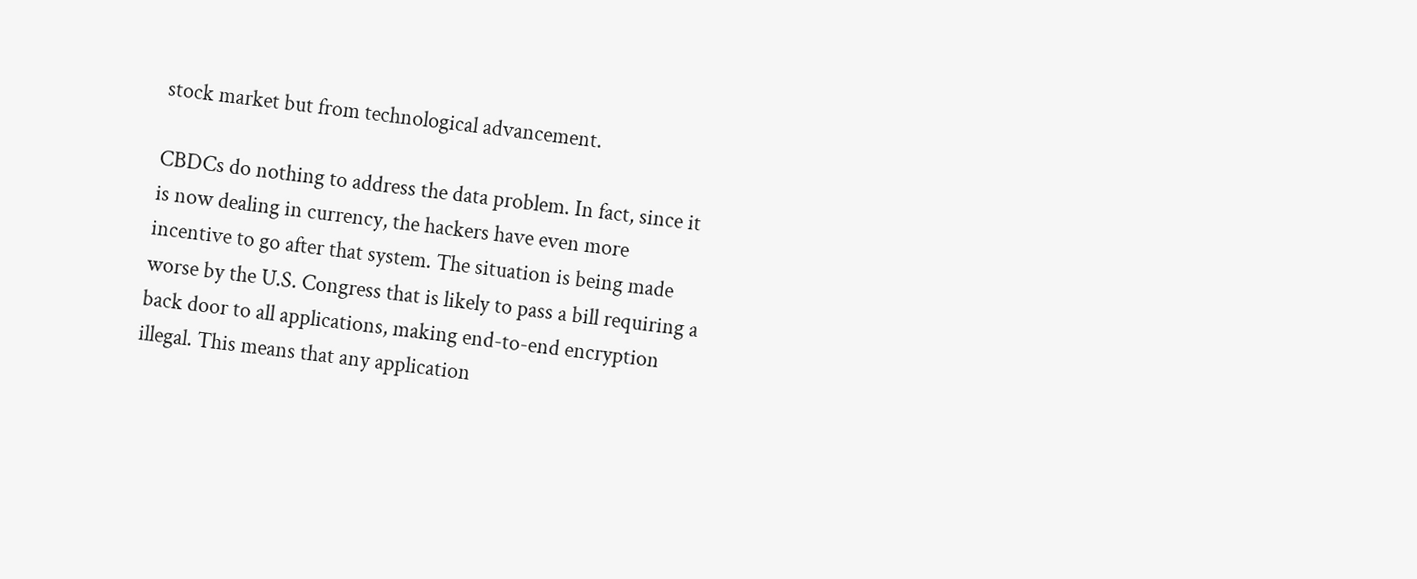stock market but from technological advancement.

CBDCs do nothing to address the data problem. In fact, since it is now dealing in currency, the hackers have even more incentive to go after that system. The situation is being made worse by the U.S. Congress that is likely to pass a bill requiring a back door to all applications, making end-to-end encryption illegal. This means that any application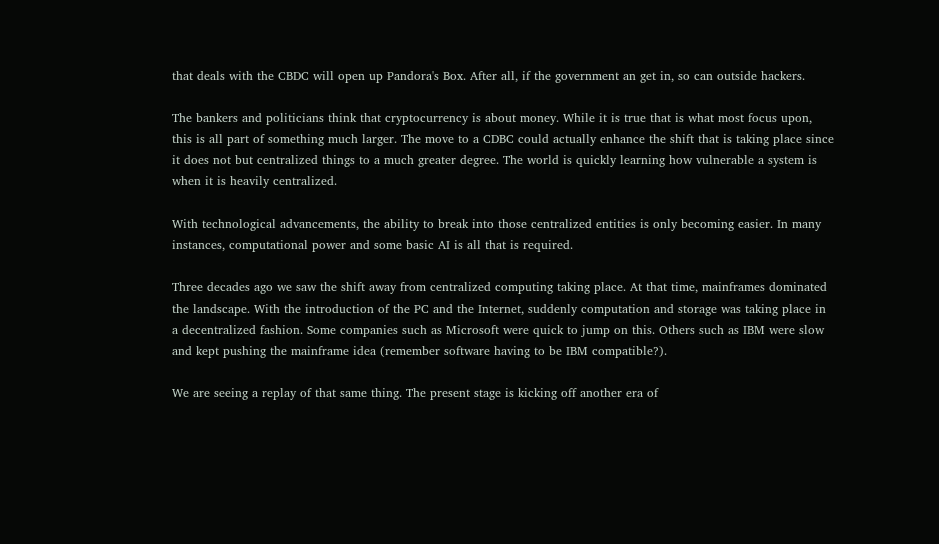that deals with the CBDC will open up Pandora's Box. After all, if the government an get in, so can outside hackers.

The bankers and politicians think that cryptocurrency is about money. While it is true that is what most focus upon, this is all part of something much larger. The move to a CDBC could actually enhance the shift that is taking place since it does not but centralized things to a much greater degree. The world is quickly learning how vulnerable a system is when it is heavily centralized.

With technological advancements, the ability to break into those centralized entities is only becoming easier. In many instances, computational power and some basic AI is all that is required.

Three decades ago we saw the shift away from centralized computing taking place. At that time, mainframes dominated the landscape. With the introduction of the PC and the Internet, suddenly computation and storage was taking place in a decentralized fashion. Some companies such as Microsoft were quick to jump on this. Others such as IBM were slow and kept pushing the mainframe idea (remember software having to be IBM compatible?).

We are seeing a replay of that same thing. The present stage is kicking off another era of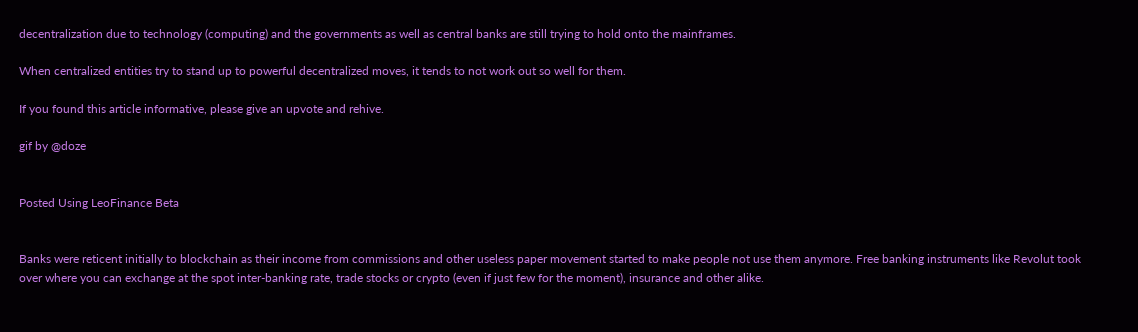decentralization due to technology (computing) and the governments as well as central banks are still trying to hold onto the mainframes.

When centralized entities try to stand up to powerful decentralized moves, it tends to not work out so well for them.

If you found this article informative, please give an upvote and rehive.

gif by @doze


Posted Using LeoFinance Beta


Banks were reticent initially to blockchain as their income from commissions and other useless paper movement started to make people not use them anymore. Free banking instruments like Revolut took over where you can exchange at the spot inter-banking rate, trade stocks or crypto (even if just few for the moment), insurance and other alike.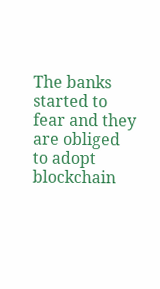The banks started to fear and they are obliged to adopt blockchain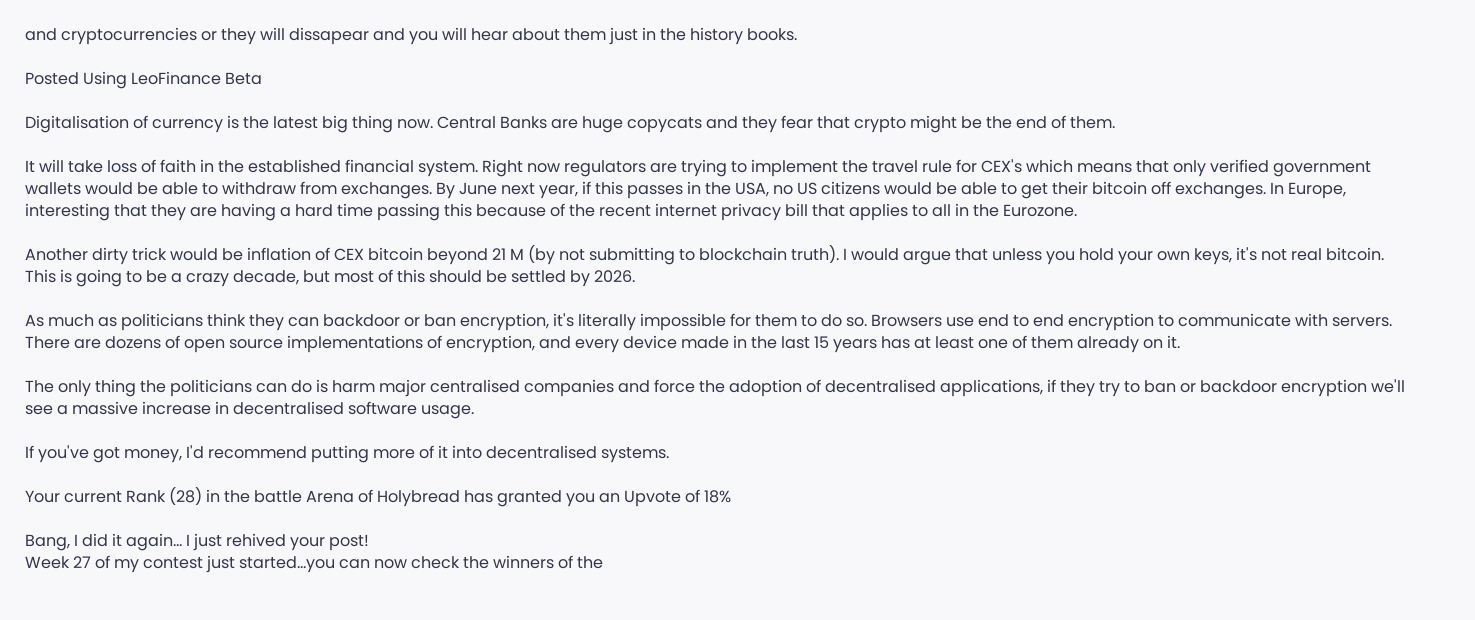and cryptocurrencies or they will dissapear and you will hear about them just in the history books.

Posted Using LeoFinance Beta

Digitalisation of currency is the latest big thing now. Central Banks are huge copycats and they fear that crypto might be the end of them.

It will take loss of faith in the established financial system. Right now regulators are trying to implement the travel rule for CEX's which means that only verified government wallets would be able to withdraw from exchanges. By June next year, if this passes in the USA, no US citizens would be able to get their bitcoin off exchanges. In Europe, interesting that they are having a hard time passing this because of the recent internet privacy bill that applies to all in the Eurozone.

Another dirty trick would be inflation of CEX bitcoin beyond 21 M (by not submitting to blockchain truth). I would argue that unless you hold your own keys, it's not real bitcoin. This is going to be a crazy decade, but most of this should be settled by 2026.

As much as politicians think they can backdoor or ban encryption, it's literally impossible for them to do so. Browsers use end to end encryption to communicate with servers. There are dozens of open source implementations of encryption, and every device made in the last 15 years has at least one of them already on it.

The only thing the politicians can do is harm major centralised companies and force the adoption of decentralised applications, if they try to ban or backdoor encryption we'll see a massive increase in decentralised software usage.

If you've got money, I'd recommend putting more of it into decentralised systems.

Your current Rank (28) in the battle Arena of Holybread has granted you an Upvote of 18%

Bang, I did it again... I just rehived your post!
Week 27 of my contest just started...you can now check the winners of the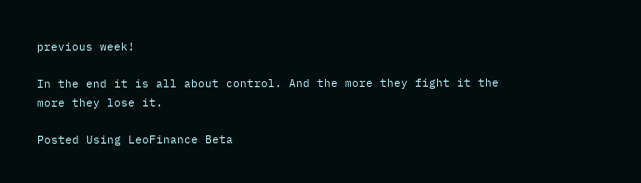previous week!

In the end it is all about control. And the more they fight it the more they lose it.

Posted Using LeoFinance Beta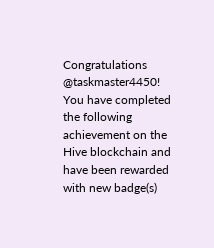Congratulations @taskmaster4450! You have completed the following achievement on the Hive blockchain and have been rewarded with new badge(s)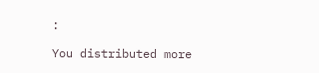:

You distributed more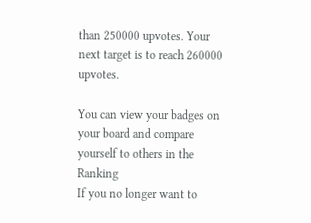than 250000 upvotes. Your next target is to reach 260000 upvotes.

You can view your badges on your board and compare yourself to others in the Ranking
If you no longer want to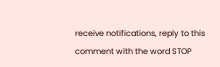receive notifications, reply to this comment with the word STOP